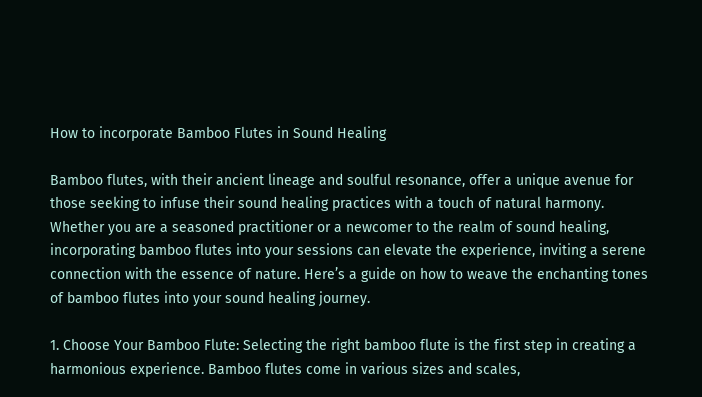How to incorporate Bamboo Flutes in Sound Healing

Bamboo flutes, with their ancient lineage and soulful resonance, offer a unique avenue for those seeking to infuse their sound healing practices with a touch of natural harmony. Whether you are a seasoned practitioner or a newcomer to the realm of sound healing, incorporating bamboo flutes into your sessions can elevate the experience, inviting a serene connection with the essence of nature. Here’s a guide on how to weave the enchanting tones of bamboo flutes into your sound healing journey.

1. Choose Your Bamboo Flute: Selecting the right bamboo flute is the first step in creating a harmonious experience. Bamboo flutes come in various sizes and scales,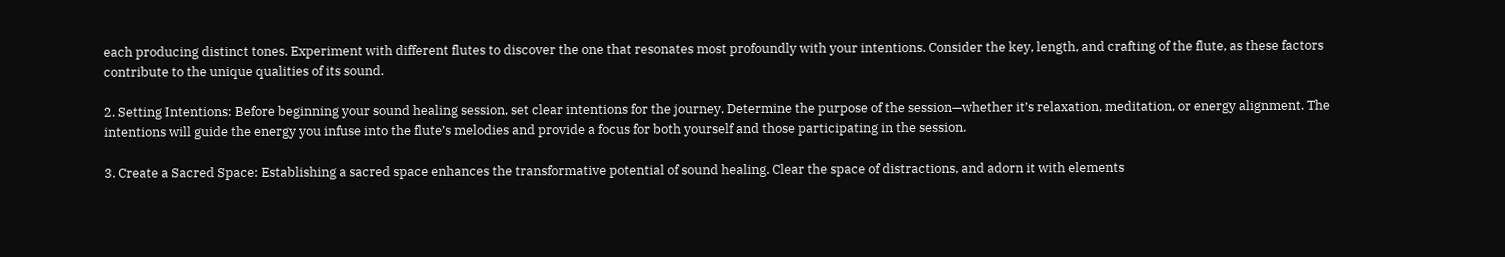each producing distinct tones. Experiment with different flutes to discover the one that resonates most profoundly with your intentions. Consider the key, length, and crafting of the flute, as these factors contribute to the unique qualities of its sound.

2. Setting Intentions: Before beginning your sound healing session, set clear intentions for the journey. Determine the purpose of the session—whether it’s relaxation, meditation, or energy alignment. The intentions will guide the energy you infuse into the flute’s melodies and provide a focus for both yourself and those participating in the session.

3. Create a Sacred Space: Establishing a sacred space enhances the transformative potential of sound healing. Clear the space of distractions, and adorn it with elements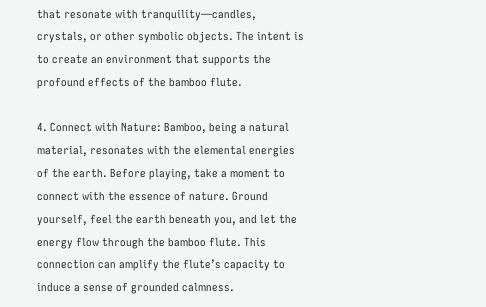that resonate with tranquility—candles, crystals, or other symbolic objects. The intent is to create an environment that supports the profound effects of the bamboo flute.

4. Connect with Nature: Bamboo, being a natural material, resonates with the elemental energies of the earth. Before playing, take a moment to connect with the essence of nature. Ground yourself, feel the earth beneath you, and let the energy flow through the bamboo flute. This connection can amplify the flute’s capacity to induce a sense of grounded calmness.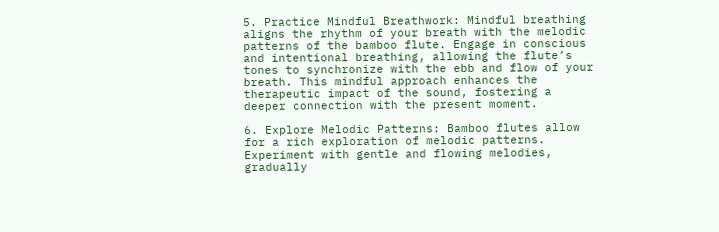5. Practice Mindful Breathwork: Mindful breathing aligns the rhythm of your breath with the melodic patterns of the bamboo flute. Engage in conscious and intentional breathing, allowing the flute’s tones to synchronize with the ebb and flow of your breath. This mindful approach enhances the therapeutic impact of the sound, fostering a deeper connection with the present moment.

6. Explore Melodic Patterns: Bamboo flutes allow for a rich exploration of melodic patterns. Experiment with gentle and flowing melodies, gradually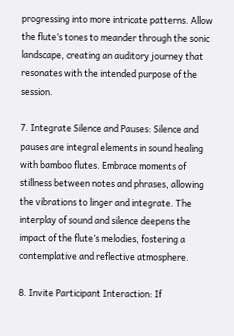progressing into more intricate patterns. Allow the flute’s tones to meander through the sonic landscape, creating an auditory journey that resonates with the intended purpose of the session.

7. Integrate Silence and Pauses: Silence and pauses are integral elements in sound healing with bamboo flutes. Embrace moments of stillness between notes and phrases, allowing the vibrations to linger and integrate. The interplay of sound and silence deepens the impact of the flute’s melodies, fostering a contemplative and reflective atmosphere.

8. Invite Participant Interaction: If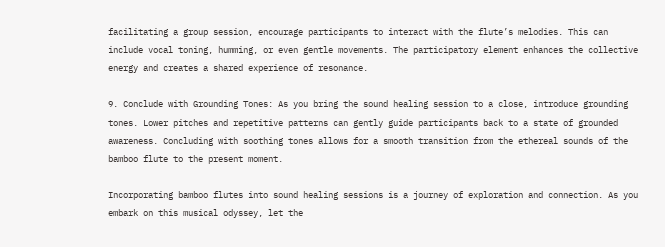facilitating a group session, encourage participants to interact with the flute’s melodies. This can include vocal toning, humming, or even gentle movements. The participatory element enhances the collective energy and creates a shared experience of resonance.

9. Conclude with Grounding Tones: As you bring the sound healing session to a close, introduce grounding tones. Lower pitches and repetitive patterns can gently guide participants back to a state of grounded awareness. Concluding with soothing tones allows for a smooth transition from the ethereal sounds of the bamboo flute to the present moment.

Incorporating bamboo flutes into sound healing sessions is a journey of exploration and connection. As you embark on this musical odyssey, let the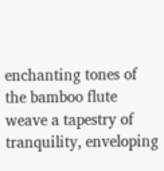enchanting tones of the bamboo flute weave a tapestry of tranquility, enveloping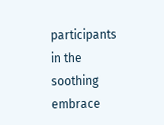participants in the soothing embrace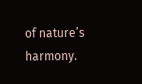of nature’s harmony.